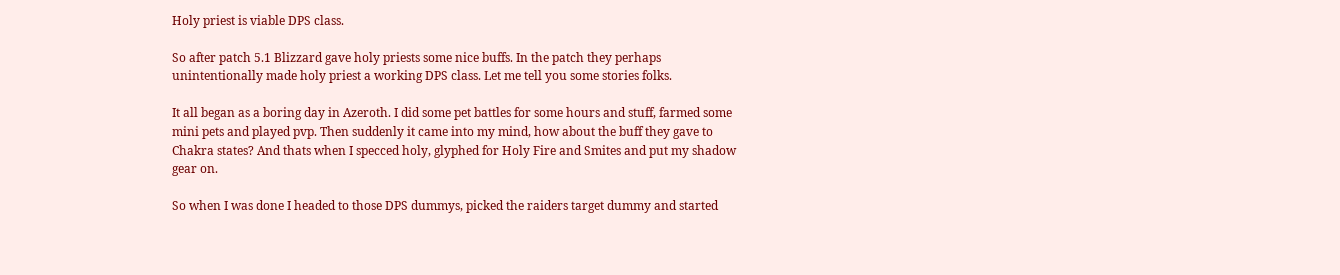Holy priest is viable DPS class.

So after patch 5.1 Blizzard gave holy priests some nice buffs. In the patch they perhaps unintentionally made holy priest a working DPS class. Let me tell you some stories folks.

It all began as a boring day in Azeroth. I did some pet battles for some hours and stuff, farmed some mini pets and played pvp. Then suddenly it came into my mind, how about the buff they gave to Chakra states? And thats when I specced holy, glyphed for Holy Fire and Smites and put my shadow gear on.

So when I was done I headed to those DPS dummys, picked the raiders target dummy and started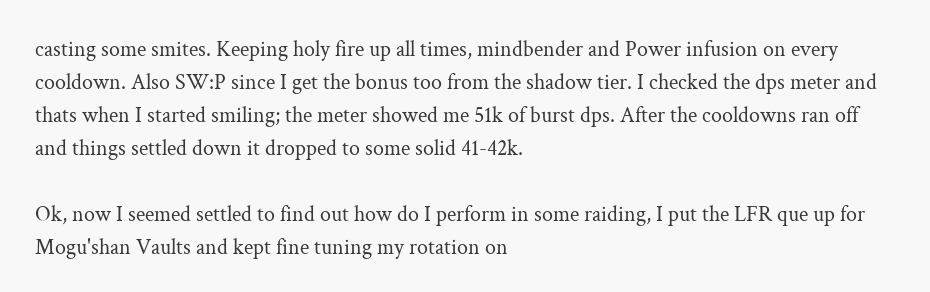casting some smites. Keeping holy fire up all times, mindbender and Power infusion on every cooldown. Also SW:P since I get the bonus too from the shadow tier. I checked the dps meter and thats when I started smiling; the meter showed me 51k of burst dps. After the cooldowns ran off and things settled down it dropped to some solid 41-42k.

Ok, now I seemed settled to find out how do I perform in some raiding, I put the LFR que up for Mogu'shan Vaults and kept fine tuning my rotation on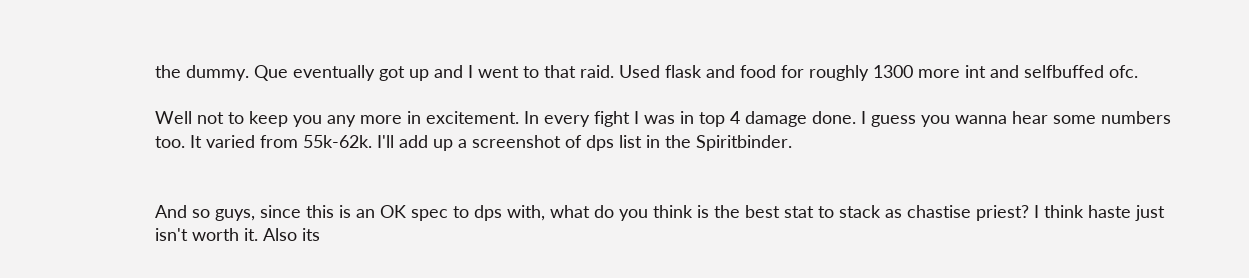the dummy. Que eventually got up and I went to that raid. Used flask and food for roughly 1300 more int and selfbuffed ofc.

Well not to keep you any more in excitement. In every fight I was in top 4 damage done. I guess you wanna hear some numbers too. It varied from 55k-62k. I'll add up a screenshot of dps list in the Spiritbinder.


And so guys, since this is an OK spec to dps with, what do you think is the best stat to stack as chastise priest? I think haste just isn't worth it. Also its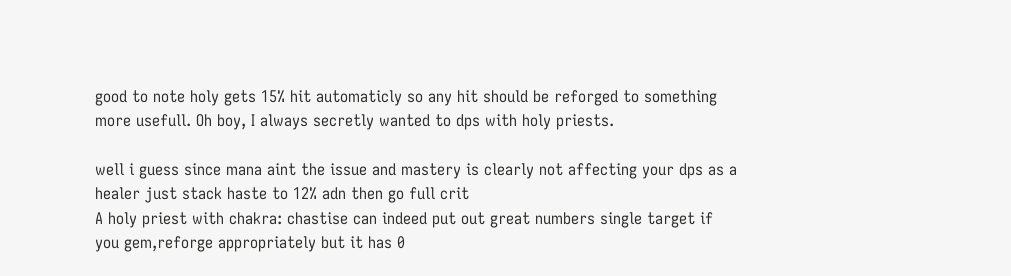good to note holy gets 15% hit automaticly so any hit should be reforged to something more usefull. Oh boy, I always secretly wanted to dps with holy priests.

well i guess since mana aint the issue and mastery is clearly not affecting your dps as a healer just stack haste to 12% adn then go full crit
A holy priest with chakra: chastise can indeed put out great numbers single target if you gem,reforge appropriately but it has 0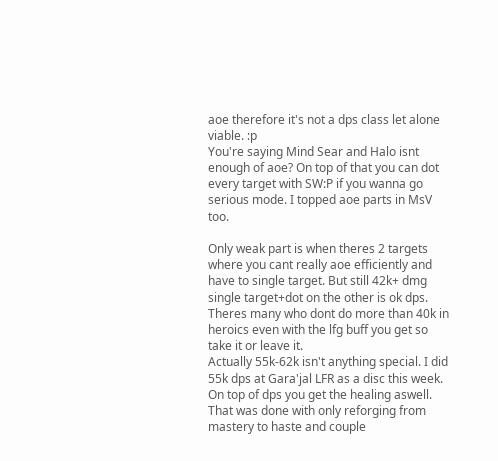aoe therefore it's not a dps class let alone viable. :p
You're saying Mind Sear and Halo isnt enough of aoe? On top of that you can dot every target with SW:P if you wanna go serious mode. I topped aoe parts in MsV too.

Only weak part is when theres 2 targets where you cant really aoe efficiently and have to single target. But still 42k+ dmg single target+dot on the other is ok dps. Theres many who dont do more than 40k in heroics even with the lfg buff you get so take it or leave it.
Actually 55k-62k isn't anything special. I did 55k dps at Gara'jal LFR as a disc this week. On top of dps you get the healing aswell. That was done with only reforging from mastery to haste and couple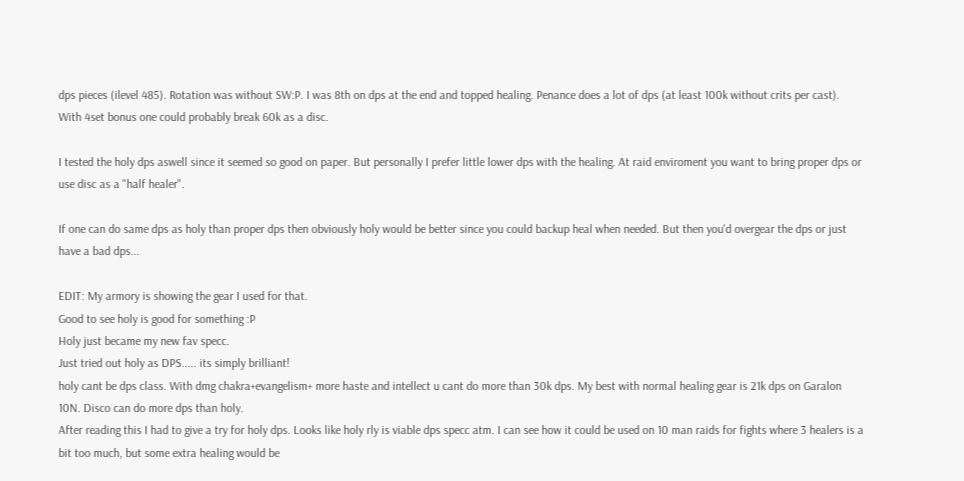dps pieces (ilevel 485). Rotation was without SW:P. I was 8th on dps at the end and topped healing. Penance does a lot of dps (at least 100k without crits per cast). With 4set bonus one could probably break 60k as a disc.

I tested the holy dps aswell since it seemed so good on paper. But personally I prefer little lower dps with the healing. At raid enviroment you want to bring proper dps or use disc as a "half healer".

If one can do same dps as holy than proper dps then obviously holy would be better since you could backup heal when needed. But then you'd overgear the dps or just have a bad dps...

EDIT: My armory is showing the gear I used for that.
Good to see holy is good for something :P
Holy just became my new fav specc.
Just tried out holy as DPS..... its simply brilliant!
holy cant be dps class. With dmg chakra+evangelism+ more haste and intellect u cant do more than 30k dps. My best with normal healing gear is 21k dps on Garalon 10N. Disco can do more dps than holy.
After reading this I had to give a try for holy dps. Looks like holy rly is viable dps specc atm. I can see how it could be used on 10 man raids for fights where 3 healers is a bit too much, but some extra healing would be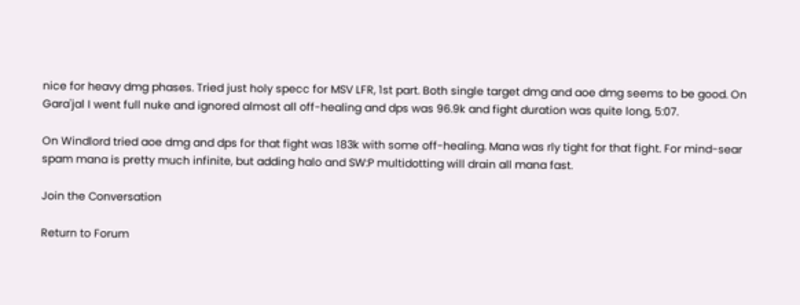nice for heavy dmg phases. Tried just holy specc for MSV LFR, 1st part. Both single target dmg and aoe dmg seems to be good. On Gara'jal I went full nuke and ignored almost all off-healing and dps was 96.9k and fight duration was quite long, 5:07.

On Windlord tried aoe dmg and dps for that fight was 183k with some off-healing. Mana was rly tight for that fight. For mind-sear spam mana is pretty much infinite, but adding halo and SW:P multidotting will drain all mana fast.

Join the Conversation

Return to Forum